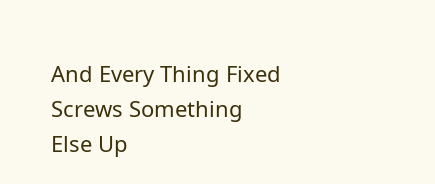And Every Thing Fixed Screws Something Else Up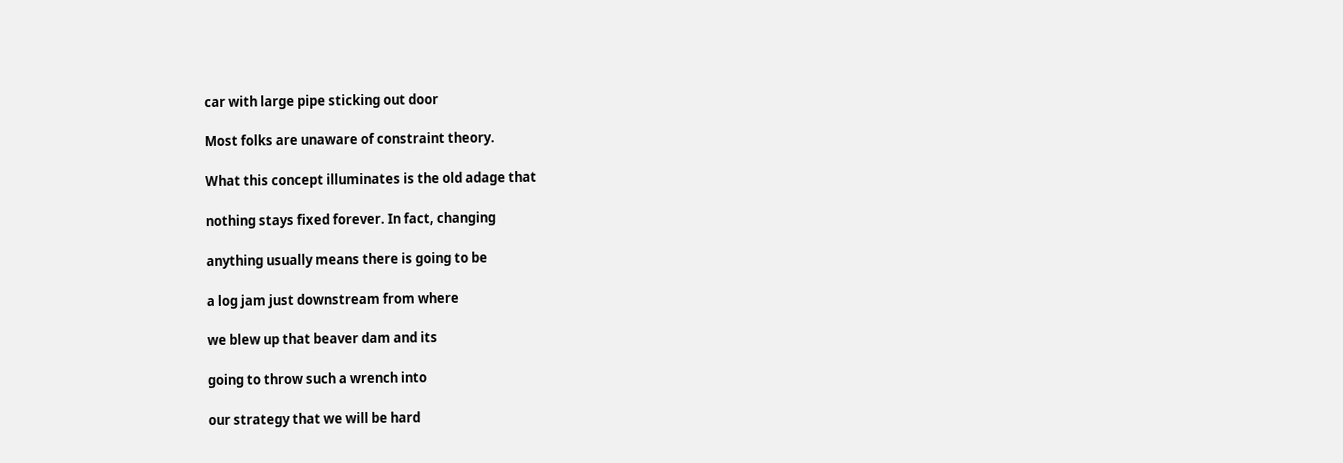car with large pipe sticking out door

Most folks are unaware of constraint theory.

What this concept illuminates is the old adage that

nothing stays fixed forever. In fact, changing

anything usually means there is going to be

a log jam just downstream from where

we blew up that beaver dam and its

going to throw such a wrench into

our strategy that we will be hard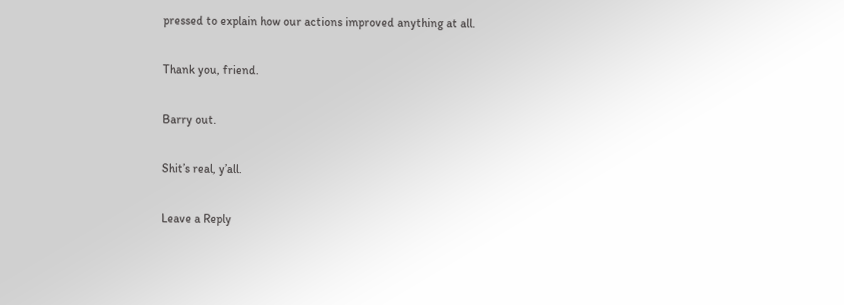pressed to explain how our actions improved anything at all.

Thank you, friend.

Barry out.

Shit’s real, y’all.

Leave a Reply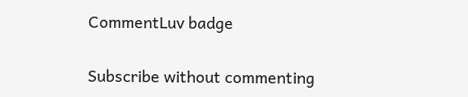CommentLuv badge

Subscribe without commenting